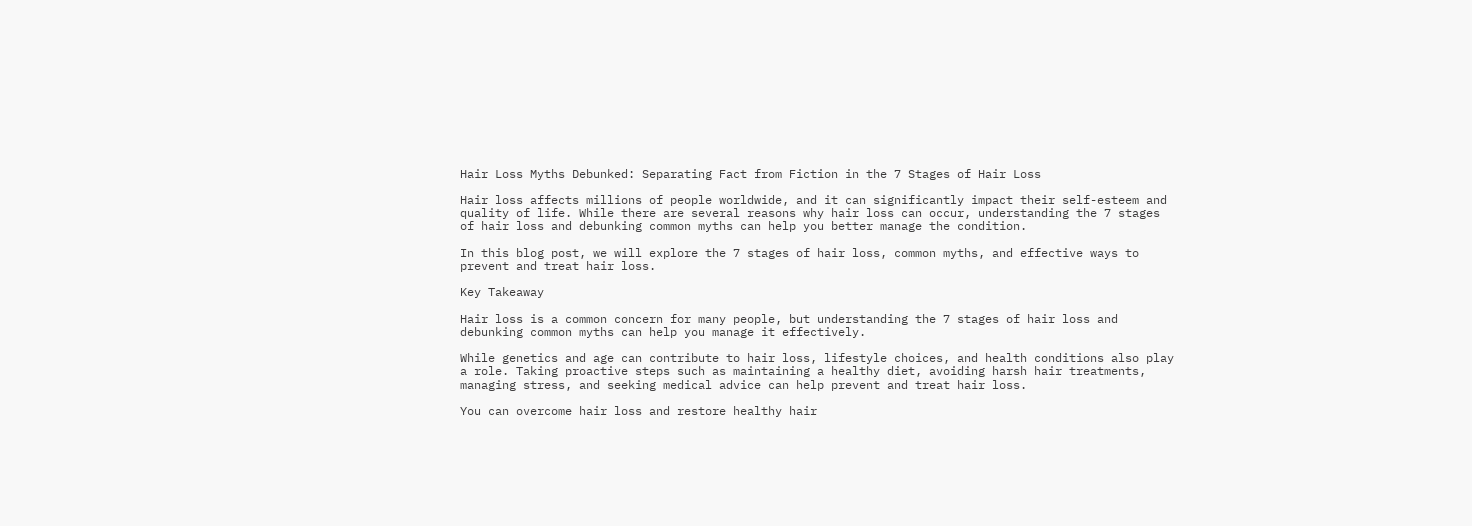Hair Loss Myths Debunked: Separating Fact from Fiction in the 7 Stages of Hair Loss

Hair loss affects millions of people worldwide, and it can significantly impact their self-esteem and quality of life. While there are several reasons why hair loss can occur, understanding the 7 stages of hair loss and debunking common myths can help you better manage the condition.

In this blog post, we will explore the 7 stages of hair loss, common myths, and effective ways to prevent and treat hair loss.

Key Takeaway

Hair loss is a common concern for many people, but understanding the 7 stages of hair loss and debunking common myths can help you manage it effectively.

While genetics and age can contribute to hair loss, lifestyle choices, and health conditions also play a role. Taking proactive steps such as maintaining a healthy diet, avoiding harsh hair treatments, managing stress, and seeking medical advice can help prevent and treat hair loss.

You can overcome hair loss and restore healthy hair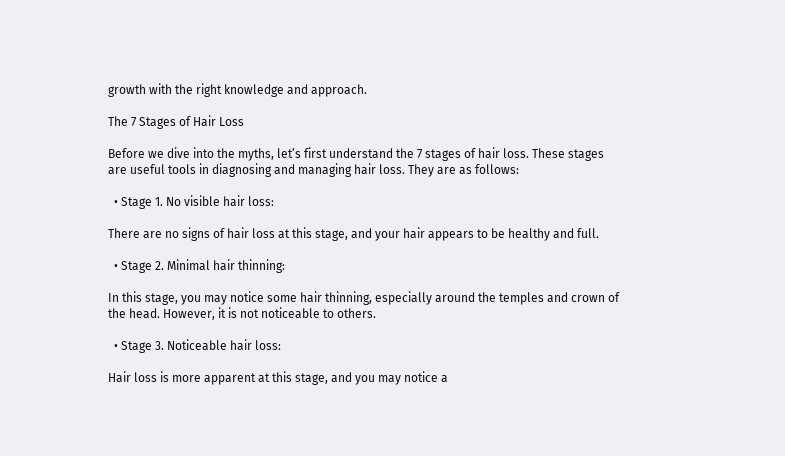growth with the right knowledge and approach.

The 7 Stages of Hair Loss

Before we dive into the myths, let’s first understand the 7 stages of hair loss. These stages are useful tools in diagnosing and managing hair loss. They are as follows:

  • Stage 1. No visible hair loss:

There are no signs of hair loss at this stage, and your hair appears to be healthy and full.

  • Stage 2. Minimal hair thinning:

In this stage, you may notice some hair thinning, especially around the temples and crown of the head. However, it is not noticeable to others.

  • Stage 3. Noticeable hair loss:

Hair loss is more apparent at this stage, and you may notice a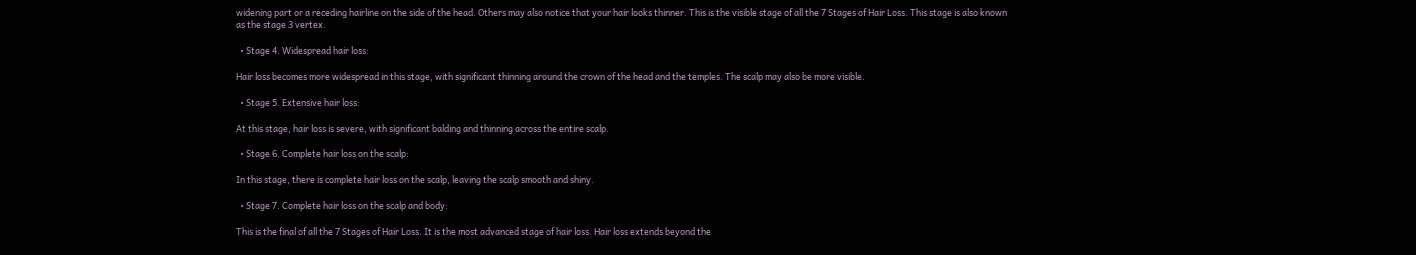widening part or a receding hairline on the side of the head. Others may also notice that your hair looks thinner. This is the visible stage of all the 7 Stages of Hair Loss. This stage is also known as the stage 3 vertex.

  • Stage 4. Widespread hair loss:

Hair loss becomes more widespread in this stage, with significant thinning around the crown of the head and the temples. The scalp may also be more visible.

  • Stage 5. Extensive hair loss:

At this stage, hair loss is severe, with significant balding and thinning across the entire scalp.

  • Stage 6. Complete hair loss on the scalp:

In this stage, there is complete hair loss on the scalp, leaving the scalp smooth and shiny.

  • Stage 7. Complete hair loss on the scalp and body:

This is the final of all the 7 Stages of Hair Loss. It is the most advanced stage of hair loss. Hair loss extends beyond the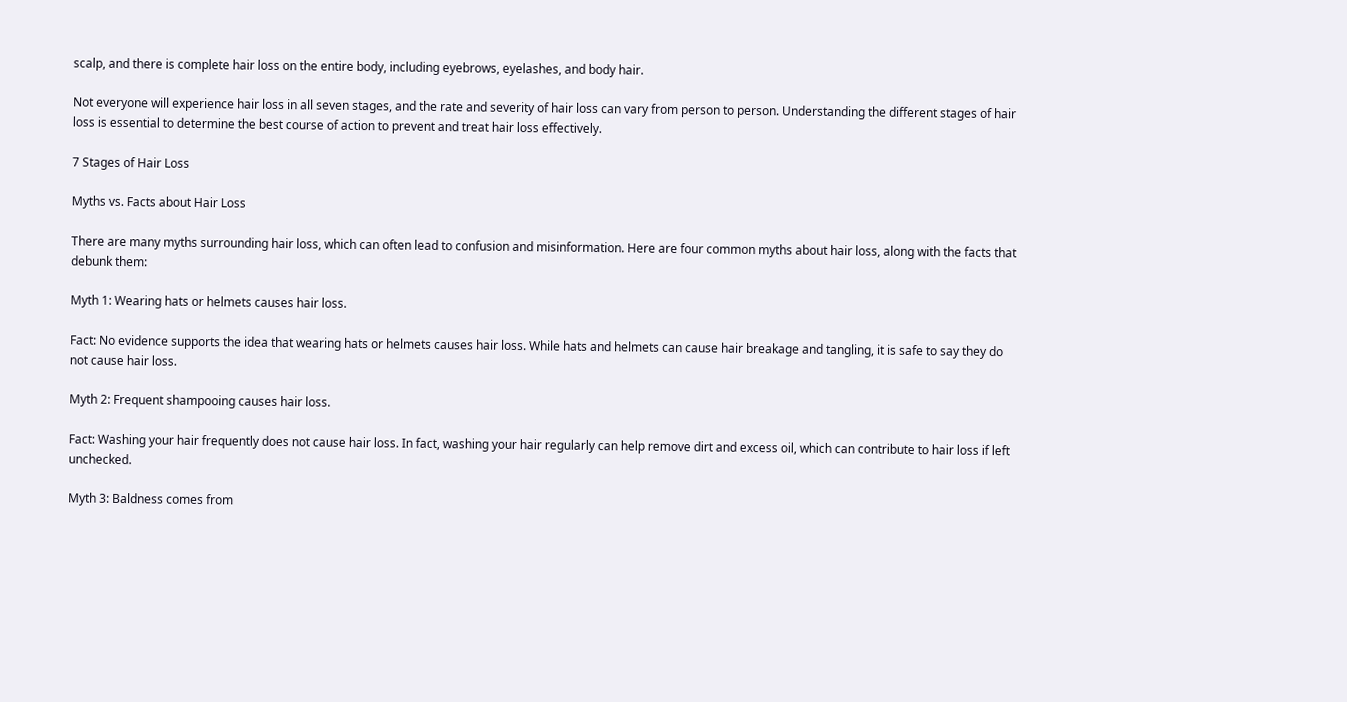scalp, and there is complete hair loss on the entire body, including eyebrows, eyelashes, and body hair.

Not everyone will experience hair loss in all seven stages, and the rate and severity of hair loss can vary from person to person. Understanding the different stages of hair loss is essential to determine the best course of action to prevent and treat hair loss effectively.

7 Stages of Hair Loss

Myths vs. Facts about Hair Loss

There are many myths surrounding hair loss, which can often lead to confusion and misinformation. Here are four common myths about hair loss, along with the facts that debunk them:

Myth 1: Wearing hats or helmets causes hair loss.

Fact: No evidence supports the idea that wearing hats or helmets causes hair loss. While hats and helmets can cause hair breakage and tangling, it is safe to say they do not cause hair loss.

Myth 2: Frequent shampooing causes hair loss.

Fact: Washing your hair frequently does not cause hair loss. In fact, washing your hair regularly can help remove dirt and excess oil, which can contribute to hair loss if left unchecked.

Myth 3: Baldness comes from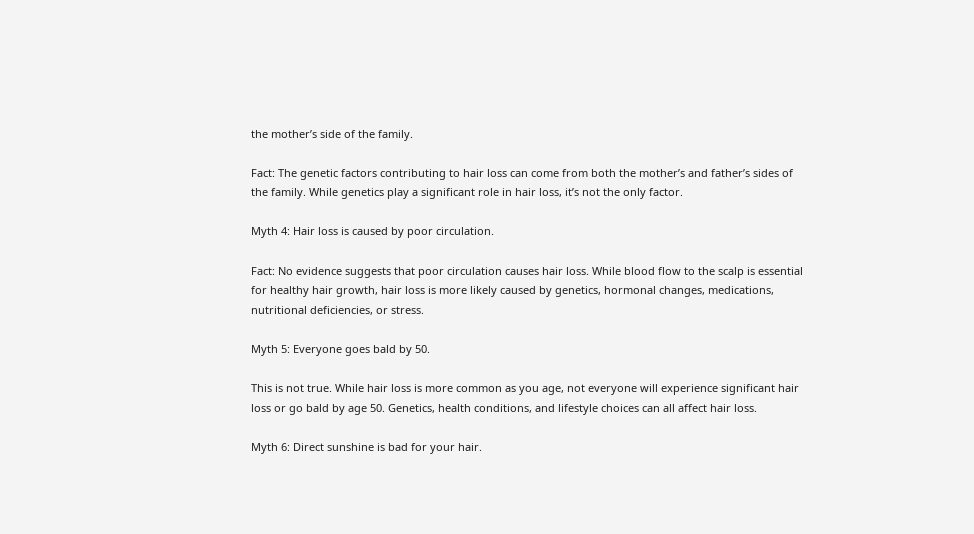the mother’s side of the family.

Fact: The genetic factors contributing to hair loss can come from both the mother’s and father’s sides of the family. While genetics play a significant role in hair loss, it’s not the only factor.

Myth 4: Hair loss is caused by poor circulation.

Fact: No evidence suggests that poor circulation causes hair loss. While blood flow to the scalp is essential for healthy hair growth, hair loss is more likely caused by genetics, hormonal changes, medications, nutritional deficiencies, or stress.

Myth 5: Everyone goes bald by 50.

This is not true. While hair loss is more common as you age, not everyone will experience significant hair loss or go bald by age 50. Genetics, health conditions, and lifestyle choices can all affect hair loss.

Myth 6: Direct sunshine is bad for your hair.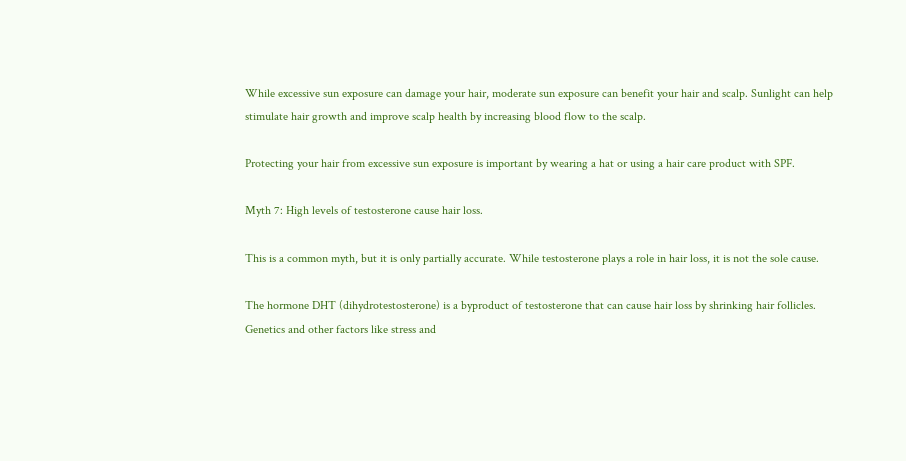While excessive sun exposure can damage your hair, moderate sun exposure can benefit your hair and scalp. Sunlight can help stimulate hair growth and improve scalp health by increasing blood flow to the scalp.

Protecting your hair from excessive sun exposure is important by wearing a hat or using a hair care product with SPF.

Myth 7: High levels of testosterone cause hair loss.

This is a common myth, but it is only partially accurate. While testosterone plays a role in hair loss, it is not the sole cause.

The hormone DHT (dihydrotestosterone) is a byproduct of testosterone that can cause hair loss by shrinking hair follicles. Genetics and other factors like stress and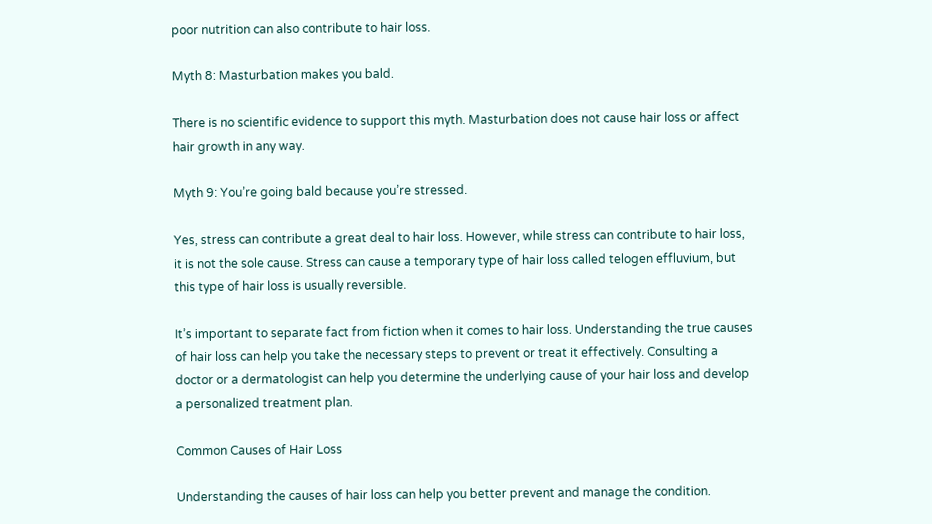poor nutrition can also contribute to hair loss.

Myth 8: Masturbation makes you bald.

There is no scientific evidence to support this myth. Masturbation does not cause hair loss or affect hair growth in any way.

Myth 9: You’re going bald because you’re stressed.

Yes, stress can contribute a great deal to hair loss. However, while stress can contribute to hair loss, it is not the sole cause. Stress can cause a temporary type of hair loss called telogen effluvium, but this type of hair loss is usually reversible.

It’s important to separate fact from fiction when it comes to hair loss. Understanding the true causes of hair loss can help you take the necessary steps to prevent or treat it effectively. Consulting a doctor or a dermatologist can help you determine the underlying cause of your hair loss and develop a personalized treatment plan.

Common Causes of Hair Loss

Understanding the causes of hair loss can help you better prevent and manage the condition.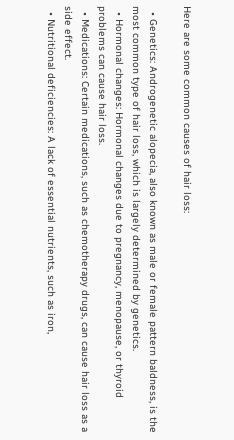Here are some common causes of hair loss:

  • Genetics: Androgenetic alopecia, also known as male or female pattern baldness, is the most common type of hair loss, which is largely determined by genetics.
  • Hormonal changes: Hormonal changes due to pregnancy, menopause, or thyroid problems can cause hair loss.
  • Medications: Certain medications, such as chemotherapy drugs, can cause hair loss as a side effect.
  • Nutritional deficiencies: A lack of essential nutrients, such as iron,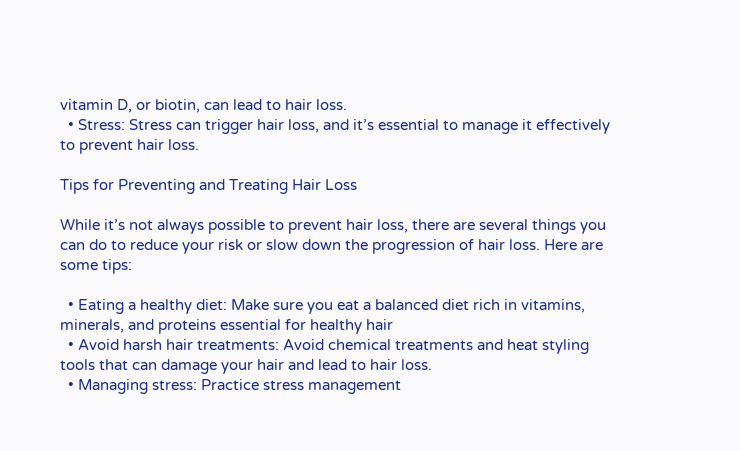vitamin D, or biotin, can lead to hair loss.
  • Stress: Stress can trigger hair loss, and it’s essential to manage it effectively to prevent hair loss.

Tips for Preventing and Treating Hair Loss

While it’s not always possible to prevent hair loss, there are several things you can do to reduce your risk or slow down the progression of hair loss. Here are some tips:

  • Eating a healthy diet: Make sure you eat a balanced diet rich in vitamins, minerals, and proteins essential for healthy hair
  • Avoid harsh hair treatments: Avoid chemical treatments and heat styling tools that can damage your hair and lead to hair loss.
  • Managing stress: Practice stress management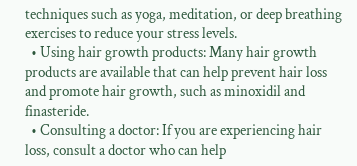techniques such as yoga, meditation, or deep breathing exercises to reduce your stress levels.
  • Using hair growth products: Many hair growth products are available that can help prevent hair loss and promote hair growth, such as minoxidil and finasteride.
  • Consulting a doctor: If you are experiencing hair loss, consult a doctor who can help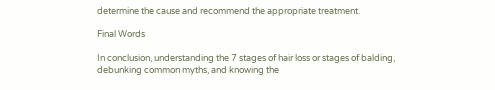determine the cause and recommend the appropriate treatment.

Final Words

In conclusion, understanding the 7 stages of hair loss or stages of balding, debunking common myths, and knowing the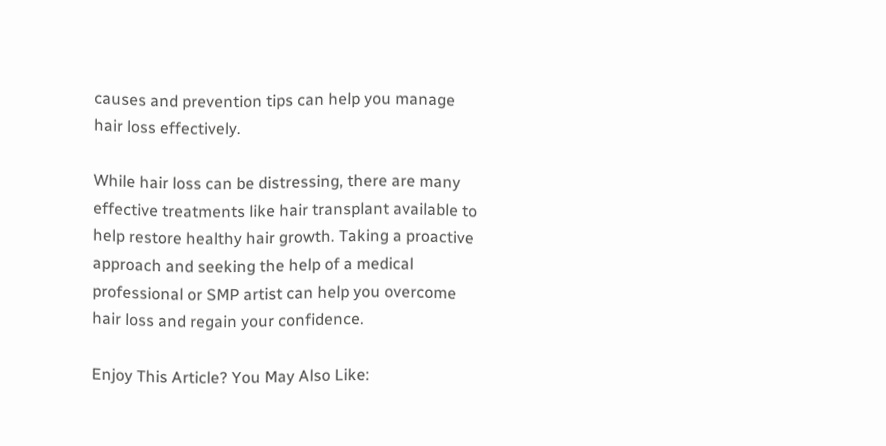causes and prevention tips can help you manage hair loss effectively.

While hair loss can be distressing, there are many effective treatments like hair transplant available to help restore healthy hair growth. Taking a proactive approach and seeking the help of a medical professional or SMP artist can help you overcome hair loss and regain your confidence.

Enjoy This Article? You May Also Like: